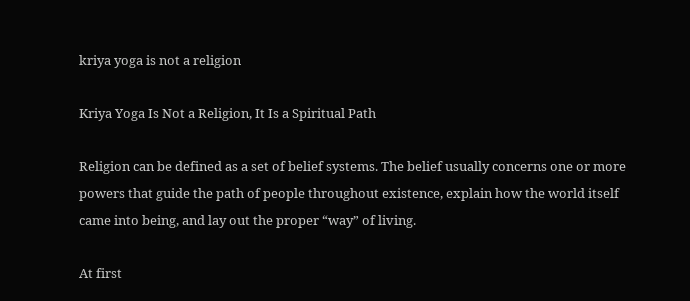kriya yoga is not a religion

Kriya Yoga Is Not a Religion, It Is a Spiritual Path

Religion can be defined as a set of belief systems. The belief usually concerns one or more powers that guide the path of people throughout existence, explain how the world itself came into being, and lay out the proper “way” of living.

At first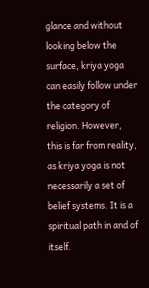glance and without looking below the surface, kriya yoga can easily follow under the category of religion. However, this is far from reality, as kriya yoga is not necessarily a set of belief systems. It is a spiritual path in and of itself.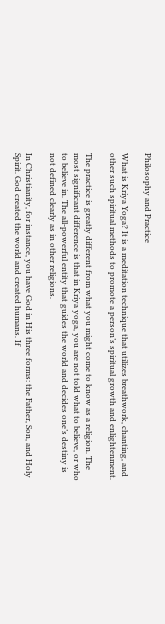Philosophy and Practice

What is Kriya Yoga? It is a meditation technique that utilizes breathwork, chanting, and other such spiritual methods to promote a person’s spiritual growth and enlightenment.

The practice is greatly different from what you might come to know as a religion. The most significant difference is that in Kriya yoga, you are not told what to believe, or who to believe in. The all-powerful entity that guides the world and decides one’s destiny is not defined clearly as in other religions.

In Christianity, for instance, you have God in His three forms: the Father, Son, and Holy Spirit. God created the world and created humans. If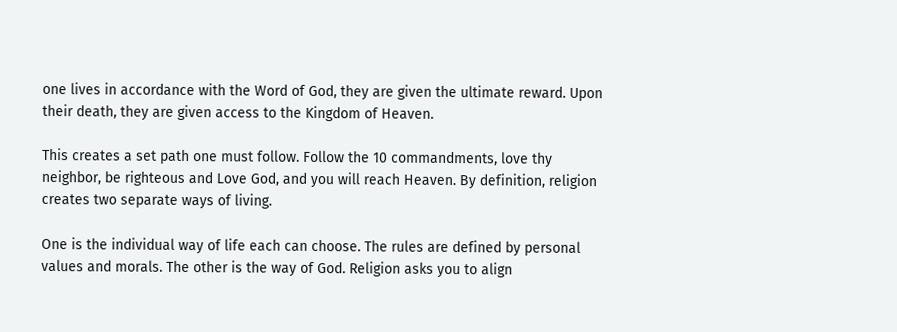one lives in accordance with the Word of God, they are given the ultimate reward. Upon their death, they are given access to the Kingdom of Heaven.

This creates a set path one must follow. Follow the 10 commandments, love thy neighbor, be righteous and Love God, and you will reach Heaven. By definition, religion creates two separate ways of living.

One is the individual way of life each can choose. The rules are defined by personal values and morals. The other is the way of God. Religion asks you to align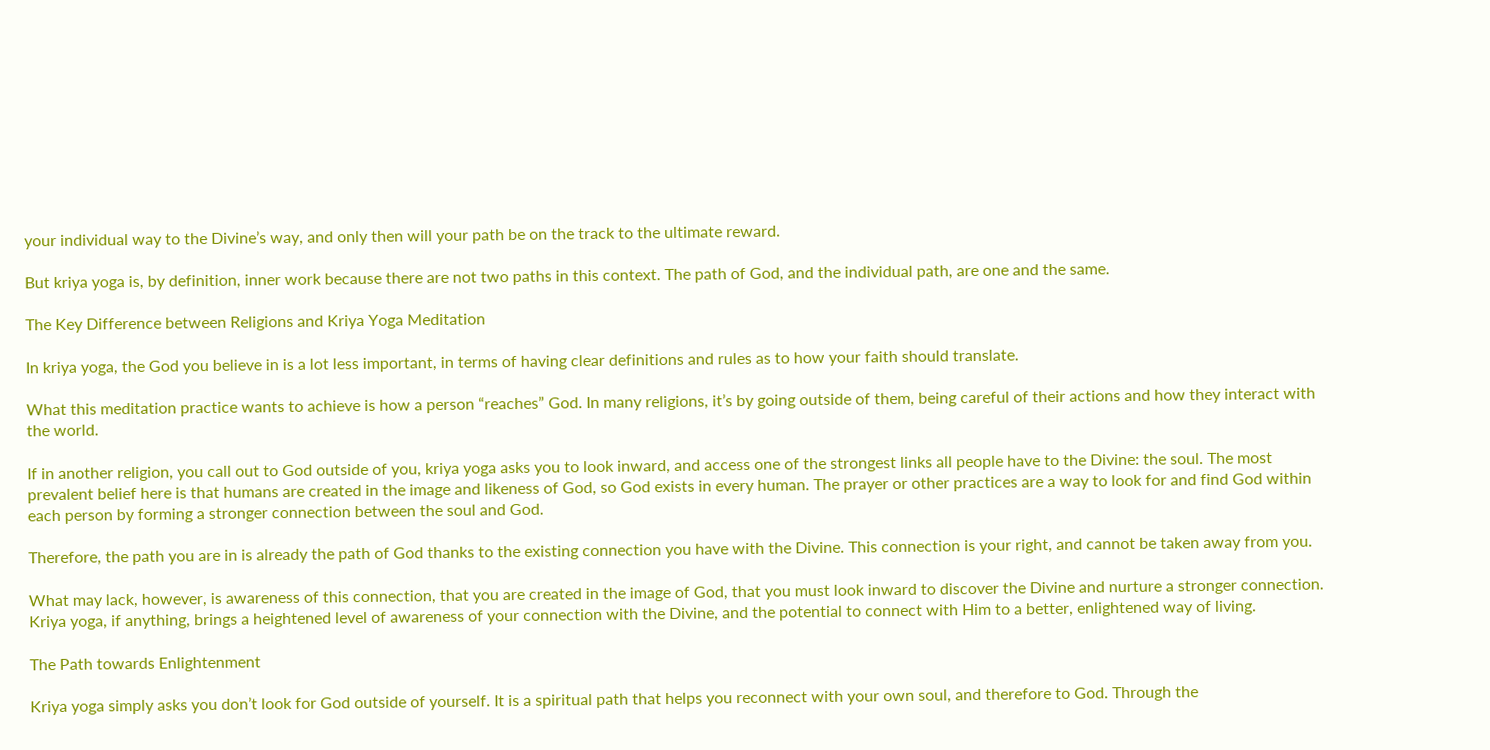your individual way to the Divine’s way, and only then will your path be on the track to the ultimate reward.

But kriya yoga is, by definition, inner work because there are not two paths in this context. The path of God, and the individual path, are one and the same.

The Key Difference between Religions and Kriya Yoga Meditation

In kriya yoga, the God you believe in is a lot less important, in terms of having clear definitions and rules as to how your faith should translate.

What this meditation practice wants to achieve is how a person “reaches” God. In many religions, it’s by going outside of them, being careful of their actions and how they interact with the world.

If in another religion, you call out to God outside of you, kriya yoga asks you to look inward, and access one of the strongest links all people have to the Divine: the soul. The most prevalent belief here is that humans are created in the image and likeness of God, so God exists in every human. The prayer or other practices are a way to look for and find God within each person by forming a stronger connection between the soul and God.

Therefore, the path you are in is already the path of God thanks to the existing connection you have with the Divine. This connection is your right, and cannot be taken away from you.

What may lack, however, is awareness of this connection, that you are created in the image of God, that you must look inward to discover the Divine and nurture a stronger connection. Kriya yoga, if anything, brings a heightened level of awareness of your connection with the Divine, and the potential to connect with Him to a better, enlightened way of living.

The Path towards Enlightenment

Kriya yoga simply asks you don’t look for God outside of yourself. It is a spiritual path that helps you reconnect with your own soul, and therefore to God. Through the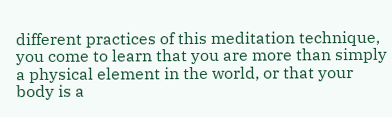different practices of this meditation technique, you come to learn that you are more than simply a physical element in the world, or that your body is a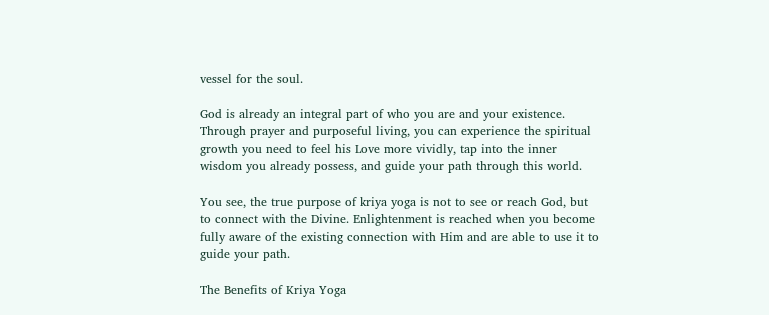vessel for the soul.

God is already an integral part of who you are and your existence. Through prayer and purposeful living, you can experience the spiritual growth you need to feel his Love more vividly, tap into the inner wisdom you already possess, and guide your path through this world.

You see, the true purpose of kriya yoga is not to see or reach God, but to connect with the Divine. Enlightenment is reached when you become fully aware of the existing connection with Him and are able to use it to guide your path.

The Benefits of Kriya Yoga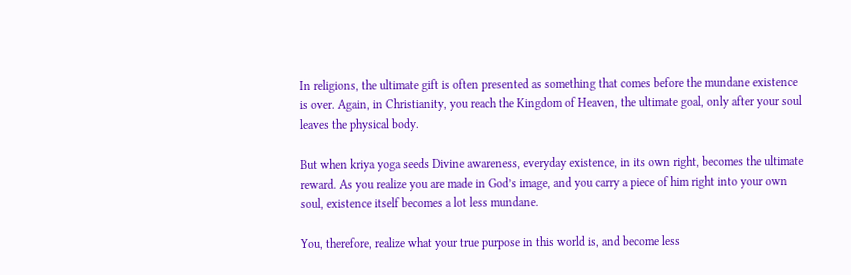In religions, the ultimate gift is often presented as something that comes before the mundane existence is over. Again, in Christianity, you reach the Kingdom of Heaven, the ultimate goal, only after your soul leaves the physical body.

But when kriya yoga seeds Divine awareness, everyday existence, in its own right, becomes the ultimate reward. As you realize you are made in God’s image, and you carry a piece of him right into your own soul, existence itself becomes a lot less mundane.

You, therefore, realize what your true purpose in this world is, and become less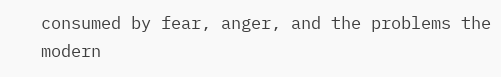consumed by fear, anger, and the problems the modern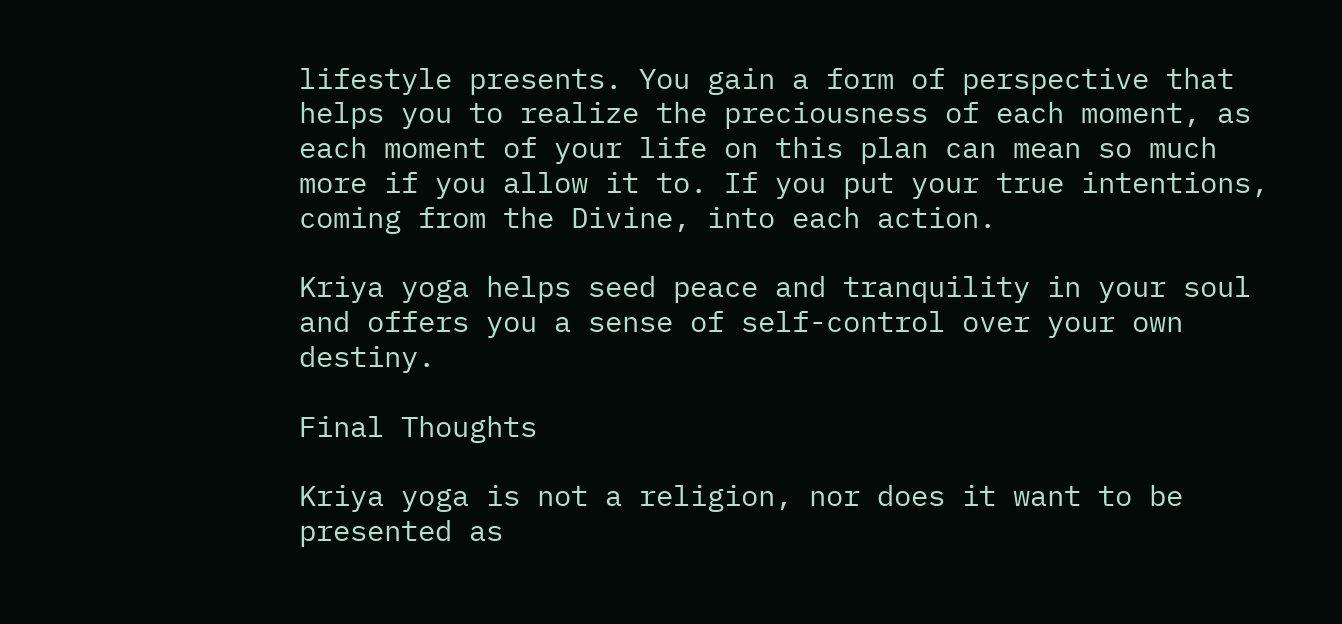lifestyle presents. You gain a form of perspective that helps you to realize the preciousness of each moment, as each moment of your life on this plan can mean so much more if you allow it to. If you put your true intentions, coming from the Divine, into each action.

Kriya yoga helps seed peace and tranquility in your soul and offers you a sense of self-control over your own destiny.

Final Thoughts

Kriya yoga is not a religion, nor does it want to be presented as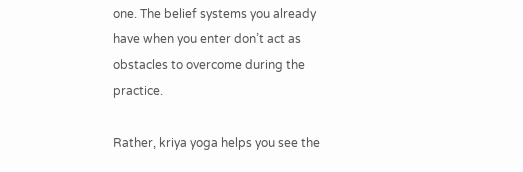one. The belief systems you already have when you enter don’t act as obstacles to overcome during the practice.

Rather, kriya yoga helps you see the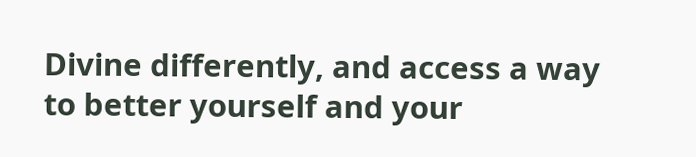Divine differently, and access a way to better yourself and your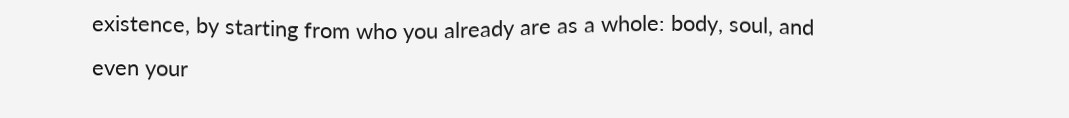existence, by starting from who you already are as a whole: body, soul, and even your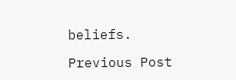beliefs.

Previous Post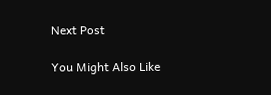Next Post

You Might Also Like